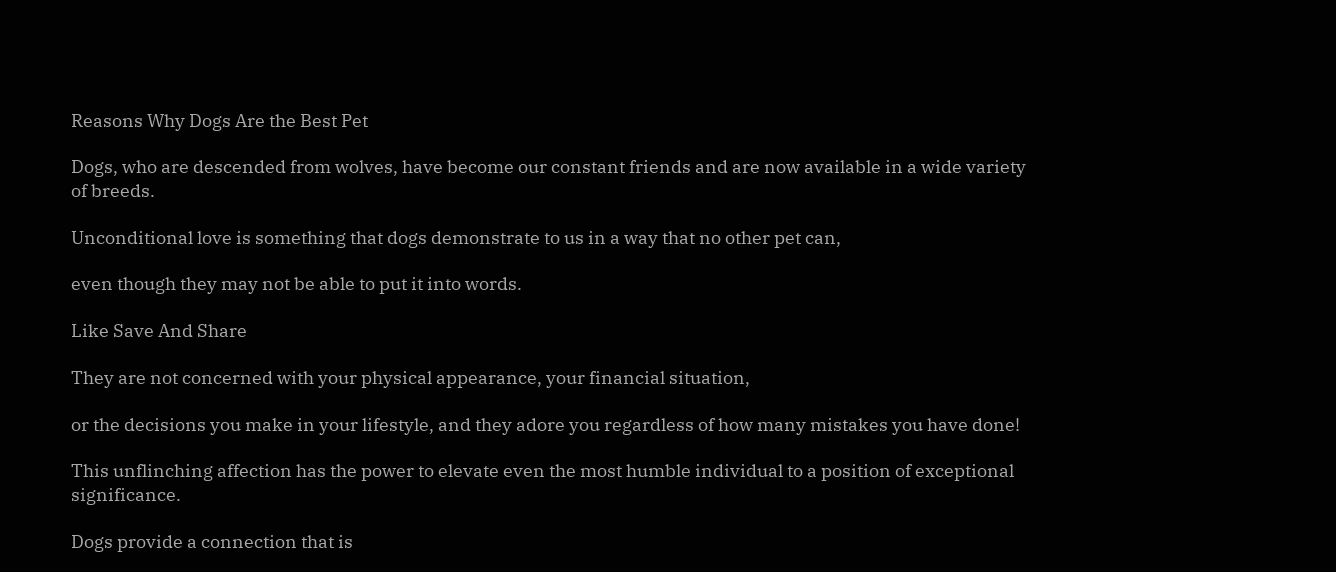Reasons Why Dogs Are the Best Pet

Dogs, who are descended from wolves, have become our constant friends and are now available in a wide variety of breeds.

Unconditional love is something that dogs demonstrate to us in a way that no other pet can,

even though they may not be able to put it into words.

Like Save And Share

They are not concerned with your physical appearance, your financial situation,

or the decisions you make in your lifestyle, and they adore you regardless of how many mistakes you have done!

This unflinching affection has the power to elevate even the most humble individual to a position of exceptional significance.

Dogs provide a connection that is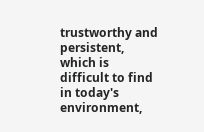trustworthy and persistent, which is difficult to find in today's environment,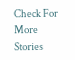Check For More Stories